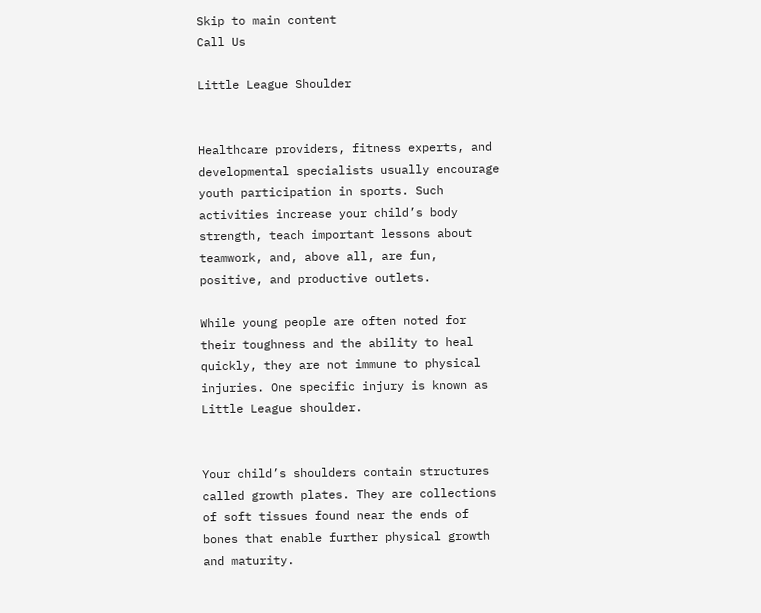Skip to main content
Call Us

Little League Shoulder


Healthcare providers, fitness experts, and developmental specialists usually encourage youth participation in sports. Such activities increase your child’s body strength, teach important lessons about teamwork, and, above all, are fun, positive, and productive outlets.

While young people are often noted for their toughness and the ability to heal quickly, they are not immune to physical injuries. One specific injury is known as Little League shoulder.


Your child’s shoulders contain structures called growth plates. They are collections of soft tissues found near the ends of bones that enable further physical growth and maturity.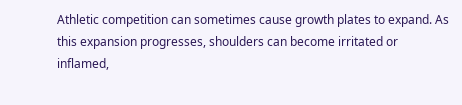Athletic competition can sometimes cause growth plates to expand. As this expansion progresses, shoulders can become irritated or inflamed,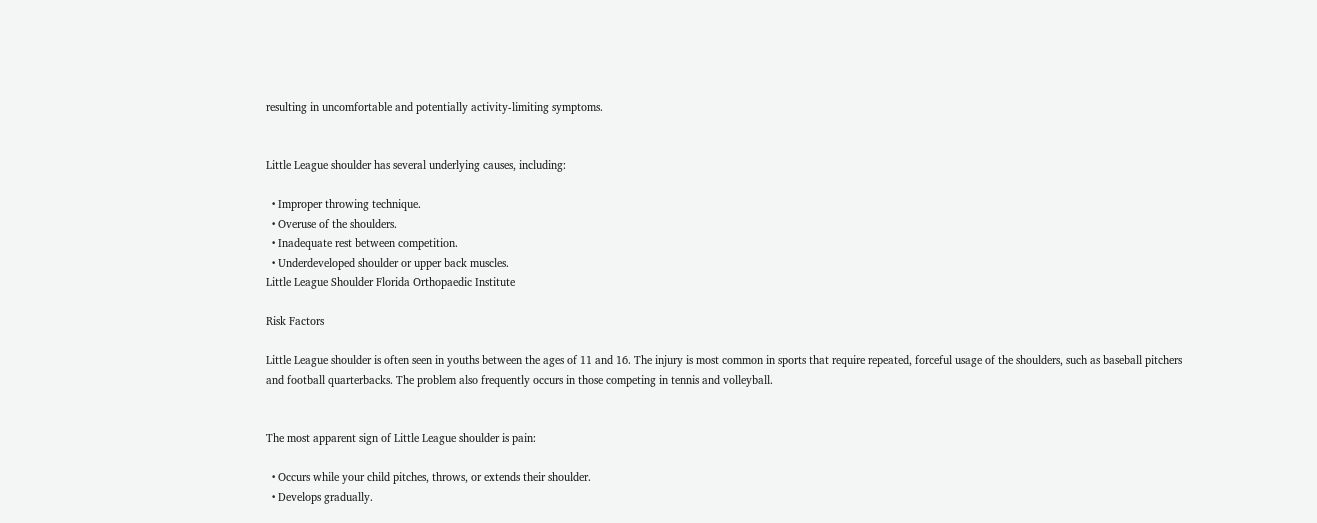resulting in uncomfortable and potentially activity-limiting symptoms.


Little League shoulder has several underlying causes, including:

  • Improper throwing technique.
  • Overuse of the shoulders.
  • Inadequate rest between competition.
  • Underdeveloped shoulder or upper back muscles.
Little League Shoulder Florida Orthopaedic Institute

Risk Factors

Little League shoulder is often seen in youths between the ages of 11 and 16. The injury is most common in sports that require repeated, forceful usage of the shoulders, such as baseball pitchers and football quarterbacks. The problem also frequently occurs in those competing in tennis and volleyball.


The most apparent sign of Little League shoulder is pain:

  • Occurs while your child pitches, throws, or extends their shoulder.
  • Develops gradually.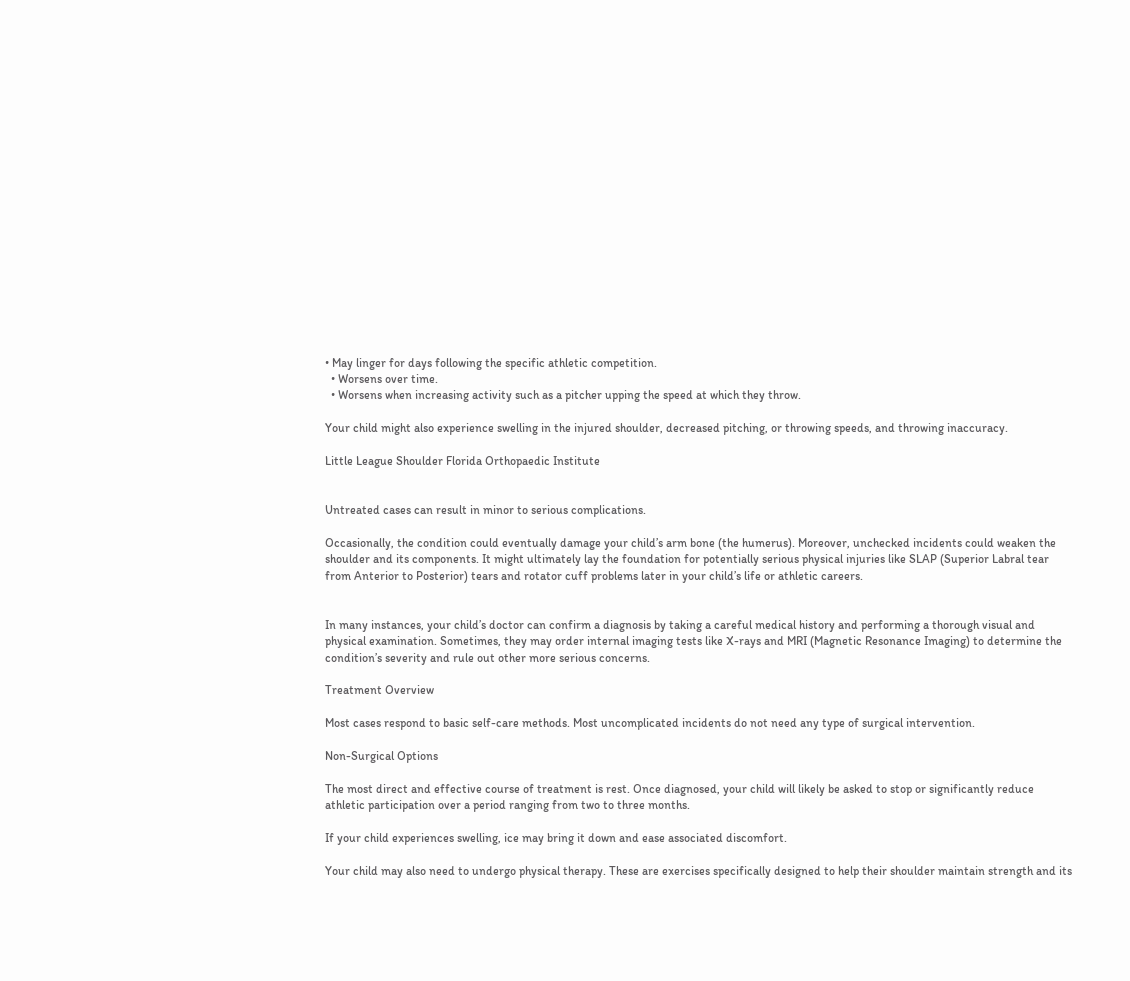• May linger for days following the specific athletic competition.
  • Worsens over time.
  • Worsens when increasing activity such as a pitcher upping the speed at which they throw.

Your child might also experience swelling in the injured shoulder, decreased pitching, or throwing speeds, and throwing inaccuracy.

Little League Shoulder Florida Orthopaedic Institute


Untreated cases can result in minor to serious complications.

Occasionally, the condition could eventually damage your child’s arm bone (the humerus). Moreover, unchecked incidents could weaken the shoulder and its components. It might ultimately lay the foundation for potentially serious physical injuries like SLAP (Superior Labral tear from Anterior to Posterior) tears and rotator cuff problems later in your child’s life or athletic careers.


In many instances, your child’s doctor can confirm a diagnosis by taking a careful medical history and performing a thorough visual and physical examination. Sometimes, they may order internal imaging tests like X-rays and MRI (Magnetic Resonance Imaging) to determine the condition’s severity and rule out other more serious concerns.

Treatment Overview

Most cases respond to basic self-care methods. Most uncomplicated incidents do not need any type of surgical intervention.

Non-Surgical Options

The most direct and effective course of treatment is rest. Once diagnosed, your child will likely be asked to stop or significantly reduce athletic participation over a period ranging from two to three months.

If your child experiences swelling, ice may bring it down and ease associated discomfort.

Your child may also need to undergo physical therapy. These are exercises specifically designed to help their shoulder maintain strength and its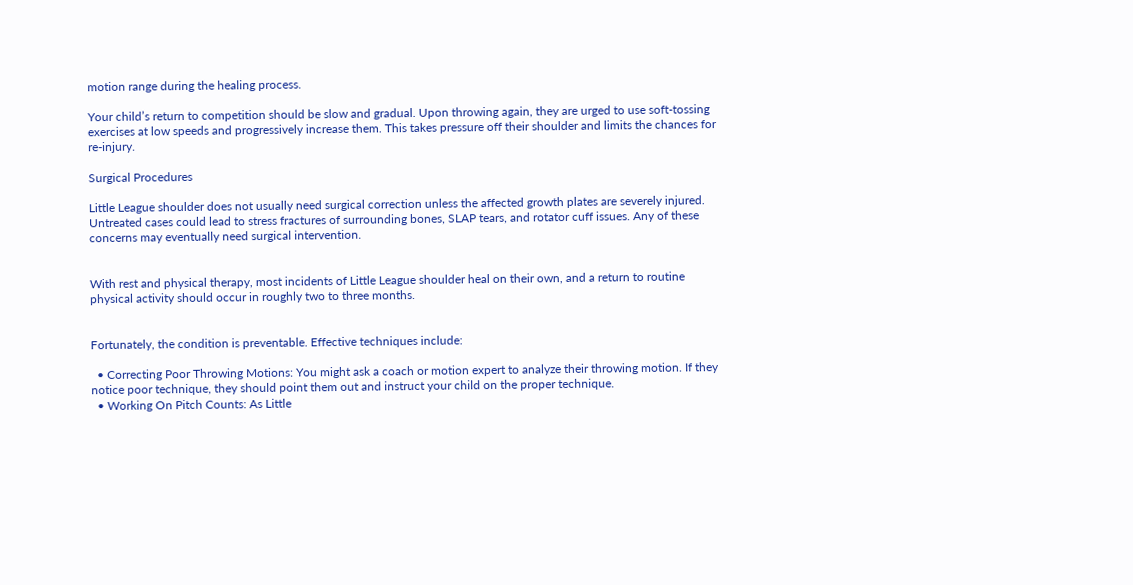motion range during the healing process.

Your child’s return to competition should be slow and gradual. Upon throwing again, they are urged to use soft-tossing exercises at low speeds and progressively increase them. This takes pressure off their shoulder and limits the chances for re-injury.

Surgical Procedures

Little League shoulder does not usually need surgical correction unless the affected growth plates are severely injured. Untreated cases could lead to stress fractures of surrounding bones, SLAP tears, and rotator cuff issues. Any of these concerns may eventually need surgical intervention.


With rest and physical therapy, most incidents of Little League shoulder heal on their own, and a return to routine physical activity should occur in roughly two to three months.


Fortunately, the condition is preventable. Effective techniques include:

  • Correcting Poor Throwing Motions: You might ask a coach or motion expert to analyze their throwing motion. If they notice poor technique, they should point them out and instruct your child on the proper technique.
  • Working On Pitch Counts: As Little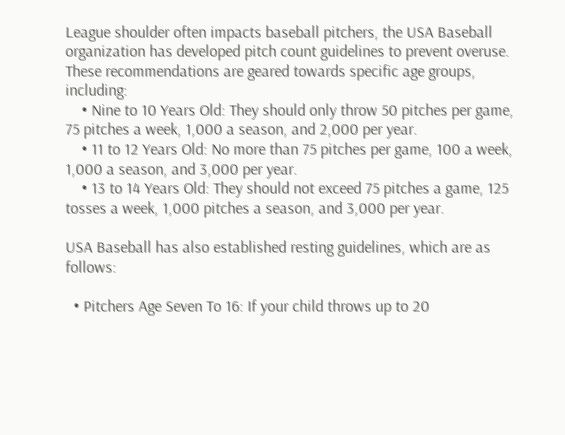League shoulder often impacts baseball pitchers, the USA Baseball organization has developed pitch count guidelines to prevent overuse. These recommendations are geared towards specific age groups, including:
    • Nine to 10 Years Old: They should only throw 50 pitches per game, 75 pitches a week, 1,000 a season, and 2,000 per year.
    • 11 to 12 Years Old: No more than 75 pitches per game, 100 a week, 1,000 a season, and 3,000 per year.
    • 13 to 14 Years Old: They should not exceed 75 pitches a game, 125 tosses a week, 1,000 pitches a season, and 3,000 per year.

USA Baseball has also established resting guidelines, which are as follows:

  • Pitchers Age Seven To 16: If your child throws up to 20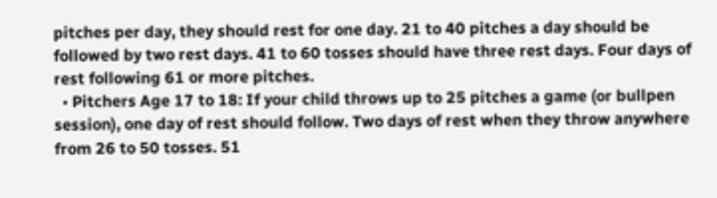pitches per day, they should rest for one day. 21 to 40 pitches a day should be followed by two rest days. 41 to 60 tosses should have three rest days. Four days of rest following 61 or more pitches.
  • Pitchers Age 17 to 18: If your child throws up to 25 pitches a game (or bullpen session), one day of rest should follow. Two days of rest when they throw anywhere from 26 to 50 tosses. 51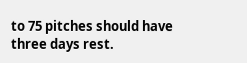to 75 pitches should have three days rest.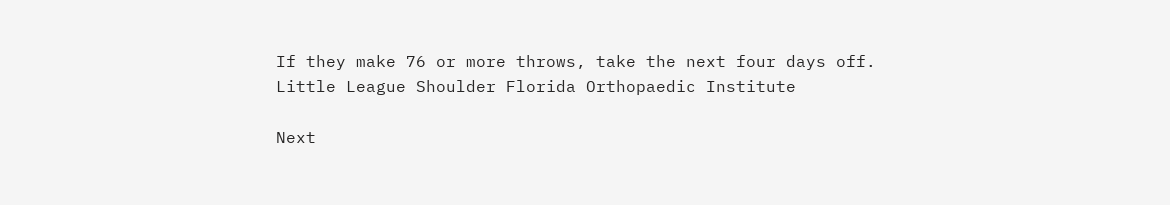If they make 76 or more throws, take the next four days off.
Little League Shoulder Florida Orthopaedic Institute

Next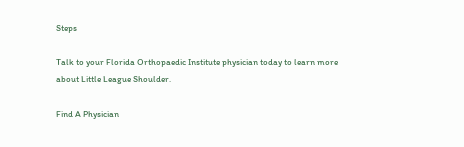Steps

Talk to your Florida Orthopaedic Institute physician today to learn more about Little League Shoulder.

Find A Physician